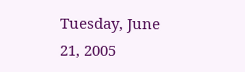Tuesday, June 21, 2005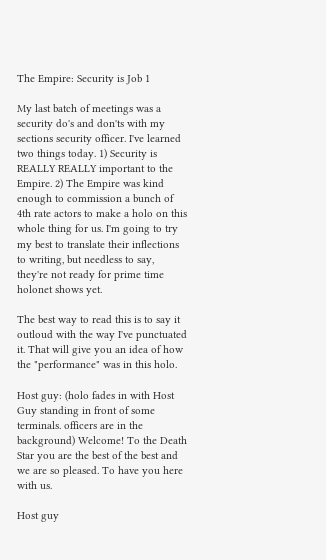The Empire: Security is Job 1

My last batch of meetings was a security do's and don'ts with my sections security officer. I've learned two things today. 1) Security is REALLY REALLY important to the Empire. 2) The Empire was kind enough to commission a bunch of 4th rate actors to make a holo on this whole thing for us. I'm going to try my best to translate their inflections to writing, but needless to say, they're not ready for prime time holonet shows yet.

The best way to read this is to say it outloud with the way I've punctuated it. That will give you an idea of how the "performance" was in this holo.

Host guy: (holo fades in with Host Guy standing in front of some terminals. officers are in the background) Welcome! To the Death Star you are the best of the best and we are so pleased. To have you here with us.

Host guy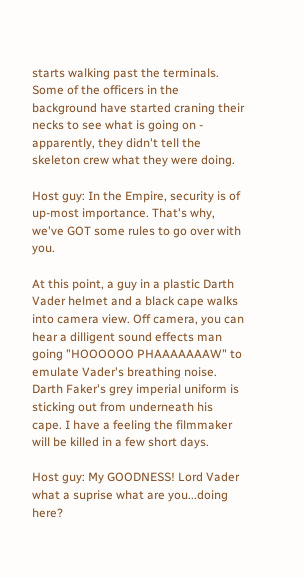starts walking past the terminals. Some of the officers in the background have started craning their necks to see what is going on - apparently, they didn't tell the skeleton crew what they were doing.

Host guy: In the Empire, security is of up-most importance. That's why, we've GOT some rules to go over with you.

At this point, a guy in a plastic Darth Vader helmet and a black cape walks into camera view. Off camera, you can hear a dilligent sound effects man going "HOOOOOO PHAAAAAAAW" to emulate Vader's breathing noise. Darth Faker's grey imperial uniform is sticking out from underneath his cape. I have a feeling the filmmaker will be killed in a few short days.

Host guy: My GOODNESS! Lord Vader what a suprise what are you...doing here?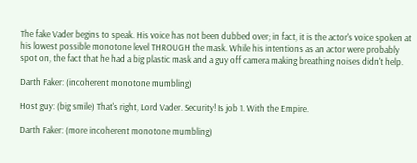The fake Vader begins to speak. His voice has not been dubbed over; in fact, it is the actor's voice spoken at his lowest possible monotone level THROUGH the mask. While his intentions as an actor were probably spot on, the fact that he had a big plastic mask and a guy off camera making breathing noises didn't help.

Darth Faker: (incoherent monotone mumbling)

Host guy: (big smile) That's right, Lord Vader. Security! Is job 1. With the Empire.

Darth Faker: (more incoherent monotone mumbling)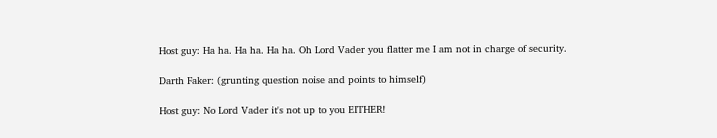Host guy: Ha ha. Ha ha. Ha ha. Oh Lord Vader you flatter me I am not in charge of security.

Darth Faker: (grunting question noise and points to himself)

Host guy: No Lord Vader it's not up to you EITHER!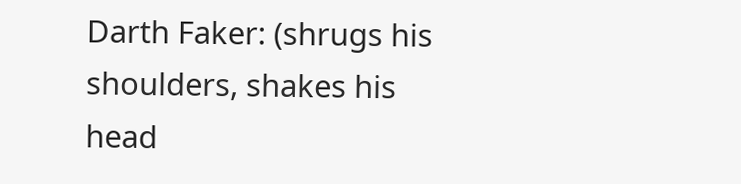Darth Faker: (shrugs his shoulders, shakes his head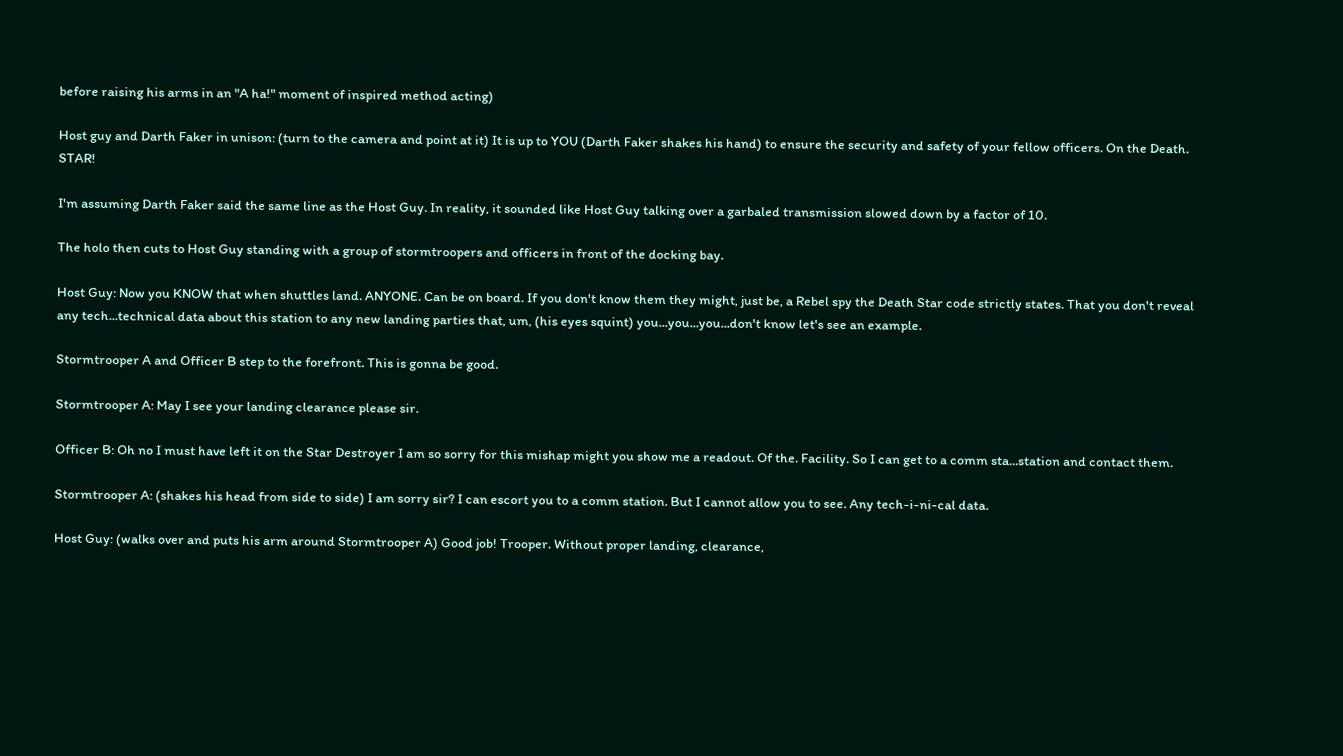before raising his arms in an "A ha!" moment of inspired method acting)

Host guy and Darth Faker in unison: (turn to the camera and point at it) It is up to YOU (Darth Faker shakes his hand) to ensure the security and safety of your fellow officers. On the Death. STAR!

I'm assuming Darth Faker said the same line as the Host Guy. In reality, it sounded like Host Guy talking over a garbaled transmission slowed down by a factor of 10.

The holo then cuts to Host Guy standing with a group of stormtroopers and officers in front of the docking bay.

Host Guy: Now you KNOW that when shuttles land. ANYONE. Can be on board. If you don't know them they might, just be, a Rebel spy the Death Star code strictly states. That you don't reveal any tech...technical data about this station to any new landing parties that, um, (his eyes squint) you...you...you...don't know let's see an example.

Stormtrooper A and Officer B step to the forefront. This is gonna be good.

Stormtrooper A: May I see your landing clearance please sir.

Officer B: Oh no I must have left it on the Star Destroyer I am so sorry for this mishap might you show me a readout. Of the. Facility. So I can get to a comm sta...station and contact them.

Stormtrooper A: (shakes his head from side to side) I am sorry sir? I can escort you to a comm station. But I cannot allow you to see. Any tech-i-ni-cal data.

Host Guy: (walks over and puts his arm around Stormtrooper A) Good job! Trooper. Without proper landing, clearance,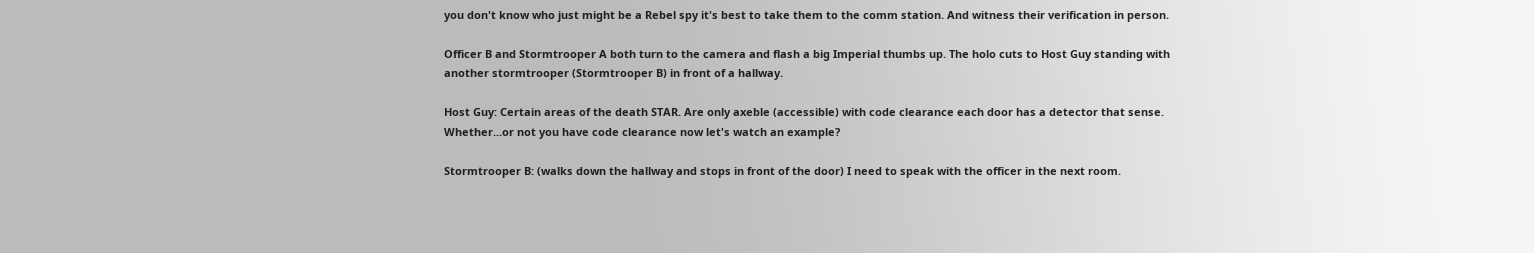you don't know who just might be a Rebel spy it's best to take them to the comm station. And witness their verification in person.

Officer B and Stormtrooper A both turn to the camera and flash a big Imperial thumbs up. The holo cuts to Host Guy standing with another stormtrooper (Stormtrooper B) in front of a hallway.

Host Guy: Certain areas of the death STAR. Are only axeble (accessible) with code clearance each door has a detector that sense. Whether...or not you have code clearance now let's watch an example?

Stormtrooper B: (walks down the hallway and stops in front of the door) I need to speak with the officer in the next room.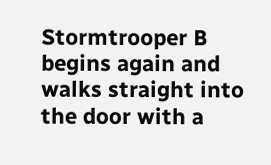Stormtrooper B begins again and walks straight into the door with a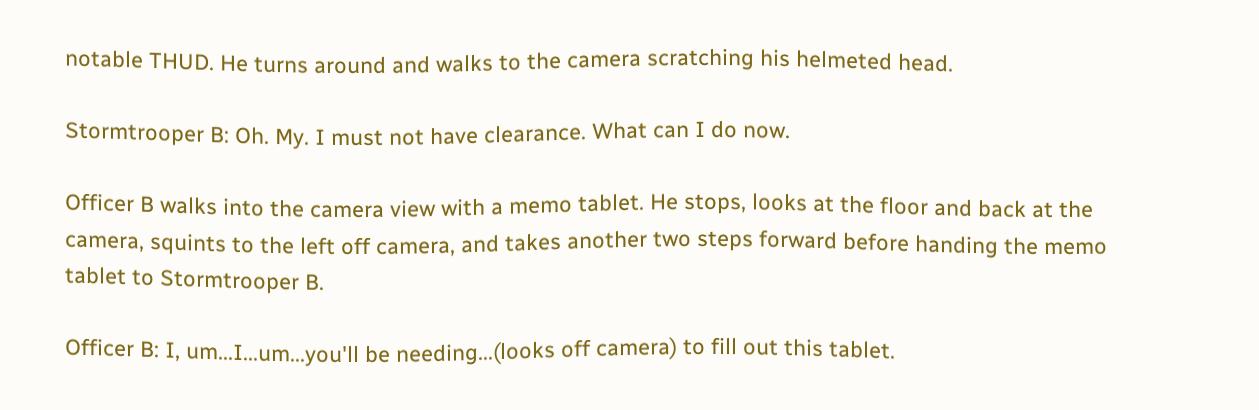notable THUD. He turns around and walks to the camera scratching his helmeted head.

Stormtrooper B: Oh. My. I must not have clearance. What can I do now.

Officer B walks into the camera view with a memo tablet. He stops, looks at the floor and back at the camera, squints to the left off camera, and takes another two steps forward before handing the memo tablet to Stormtrooper B.

Officer B: I, um...I...um...you'll be needing...(looks off camera) to fill out this tablet.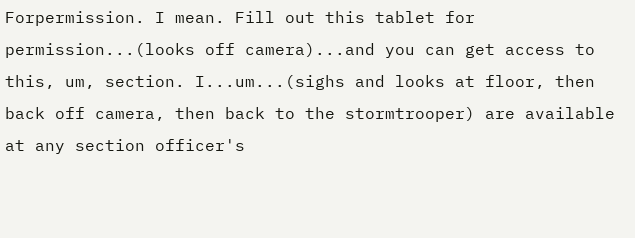Forpermission. I mean. Fill out this tablet for permission...(looks off camera)...and you can get access to this, um, section. I...um...(sighs and looks at floor, then back off camera, then back to the stormtrooper) are available at any section officer's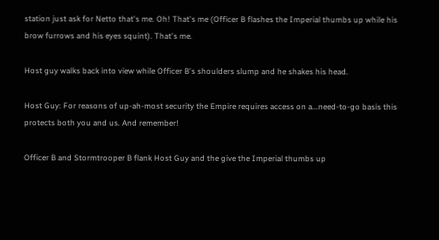station just ask for Netto that's me. Oh! That's me (Officer B flashes the Imperial thumbs up while his brow furrows and his eyes squint). That's me.

Host guy walks back into view while Officer B's shoulders slump and he shakes his head.

Host Guy: For reasons of up-ah-most security the Empire requires access on a...need-to-go basis this protects both you and us. And remember!

Officer B and Stormtrooper B flank Host Guy and the give the Imperial thumbs up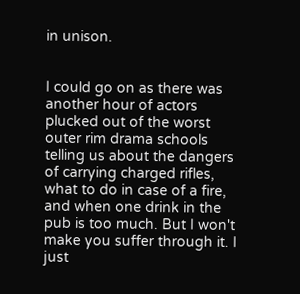in unison.


I could go on as there was another hour of actors plucked out of the worst outer rim drama schools telling us about the dangers of carrying charged rifles, what to do in case of a fire, and when one drink in the pub is too much. But I won't make you suffer through it. I just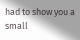had to show you a small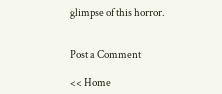glimpse of this horror.


Post a Comment

<< Home